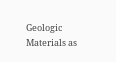Geologic Materials as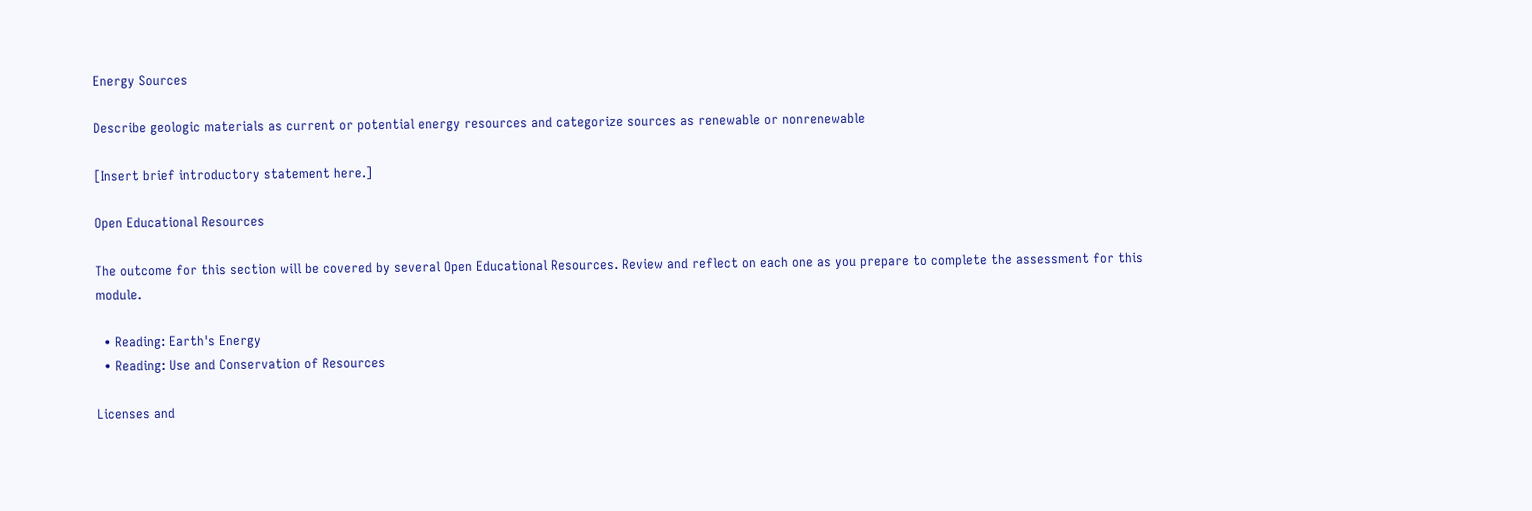Energy Sources

Describe geologic materials as current or potential energy resources and categorize sources as renewable or nonrenewable

[Insert brief introductory statement here.]

Open Educational Resources

The outcome for this section will be covered by several Open Educational Resources. Review and reflect on each one as you prepare to complete the assessment for this module.

  • Reading: Earth's Energy
  • Reading: Use and Conservation of Resources

Licenses and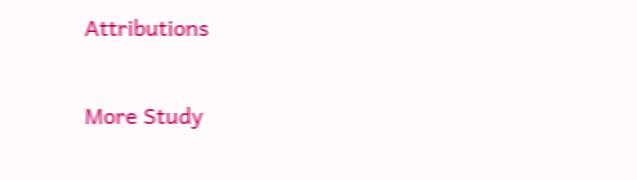Attributions

More Study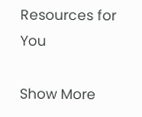Resources for You

Show More